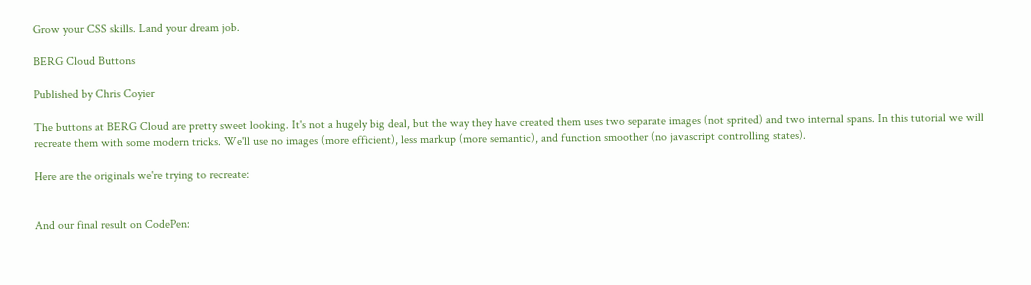Grow your CSS skills. Land your dream job.

BERG Cloud Buttons

Published by Chris Coyier

The buttons at BERG Cloud are pretty sweet looking. It's not a hugely big deal, but the way they have created them uses two separate images (not sprited) and two internal spans. In this tutorial we will recreate them with some modern tricks. We'll use no images (more efficient), less markup (more semantic), and function smoother (no javascript controlling states).

Here are the originals we're trying to recreate:


And our final result on CodePen: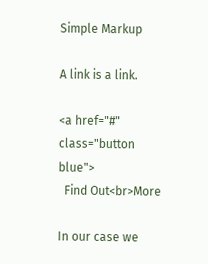Simple Markup

A link is a link.

<a href="#" class="button blue">
  Find Out<br>More

In our case we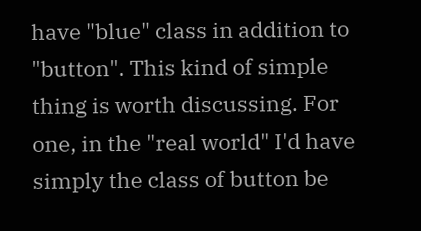have "blue" class in addition to "button". This kind of simple thing is worth discussing. For one, in the "real world" I'd have simply the class of button be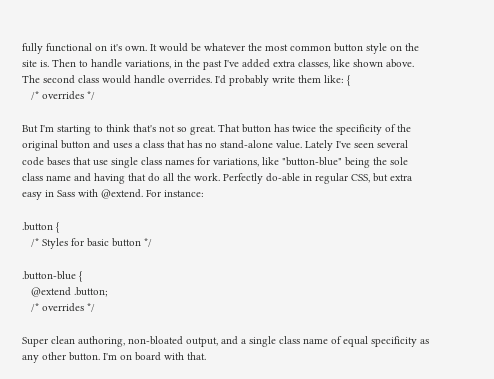fully functional on it's own. It would be whatever the most common button style on the site is. Then to handle variations, in the past I've added extra classes, like shown above. The second class would handle overrides. I'd probably write them like: {
   /* overrides */

But I'm starting to think that's not so great. That button has twice the specificity of the original button and uses a class that has no stand-alone value. Lately I've seen several code bases that use single class names for variations, like "button-blue" being the sole class name and having that do all the work. Perfectly do-able in regular CSS, but extra easy in Sass with @extend. For instance:

.button {
   /* Styles for basic button */

.button-blue {
   @extend .button;
   /* overrides */

Super clean authoring, non-bloated output, and a single class name of equal specificity as any other button. I'm on board with that.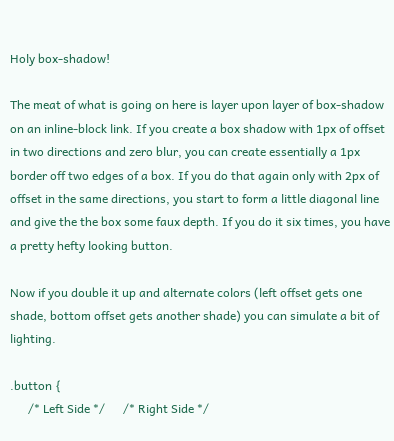Holy box-shadow!

The meat of what is going on here is layer upon layer of box-shadow on an inline-block link. If you create a box shadow with 1px of offset in two directions and zero blur, you can create essentially a 1px border off two edges of a box. If you do that again only with 2px of offset in the same directions, you start to form a little diagonal line and give the the box some faux depth. If you do it six times, you have a pretty hefty looking button.

Now if you double it up and alternate colors (left offset gets one shade, bottom offset gets another shade) you can simulate a bit of lighting.

.button {
      /* Left Side */      /* Right Side */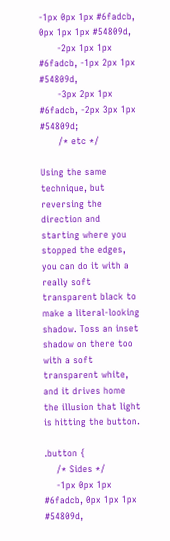-1px 0px 1px #6fadcb, 0px 1px 1px #54809d,
      -2px 1px 1px #6fadcb, -1px 2px 1px #54809d,
      -3px 2px 1px #6fadcb, -2px 3px 1px #54809d;
      /* etc */

Using the same technique, but reversing the direction and starting where you stopped the edges, you can do it with a really soft transparent black to make a literal-looking shadow. Toss an inset shadow on there too with a soft transparent white, and it drives home the illusion that light is hitting the button.

.button {
    /* Sides */
    -1px 0px 1px #6fadcb, 0px 1px 1px #54809d,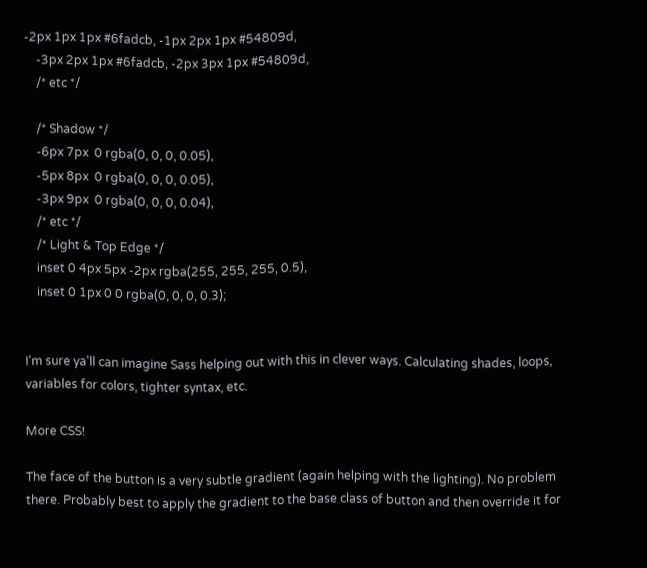-2px 1px 1px #6fadcb, -1px 2px 1px #54809d,
    -3px 2px 1px #6fadcb, -2px 3px 1px #54809d,
    /* etc */

    /* Shadow */
    -6px 7px  0 rgba(0, 0, 0, 0.05),
    -5px 8px  0 rgba(0, 0, 0, 0.05),
    -3px 9px  0 rgba(0, 0, 0, 0.04),
    /* etc */
    /* Light & Top Edge */
    inset 0 4px 5px -2px rgba(255, 255, 255, 0.5),
    inset 0 1px 0 0 rgba(0, 0, 0, 0.3);


I'm sure ya'll can imagine Sass helping out with this in clever ways. Calculating shades, loops, variables for colors, tighter syntax, etc.

More CSS!

The face of the button is a very subtle gradient (again helping with the lighting). No problem there. Probably best to apply the gradient to the base class of button and then override it for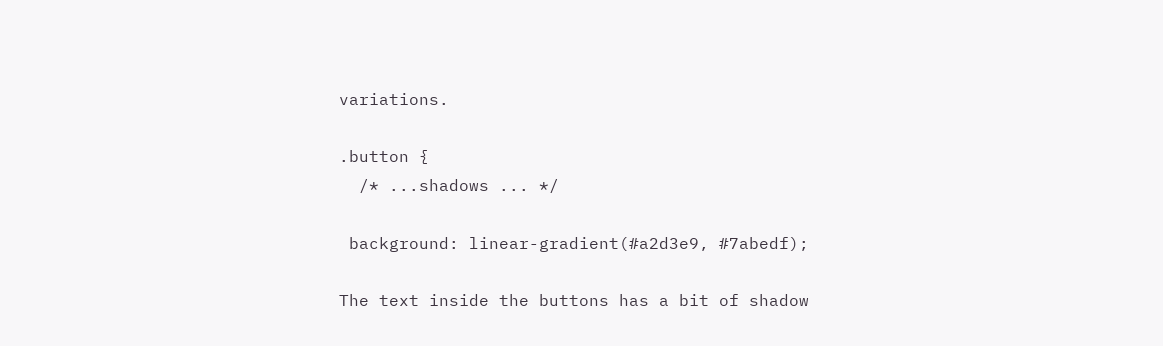variations.

.button {
  /* ...shadows ... */

 background: linear-gradient(#a2d3e9, #7abedf);

The text inside the buttons has a bit of shadow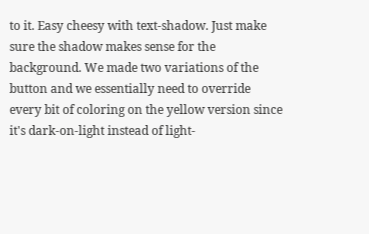to it. Easy cheesy with text-shadow. Just make sure the shadow makes sense for the background. We made two variations of the button and we essentially need to override every bit of coloring on the yellow version since it's dark-on-light instead of light-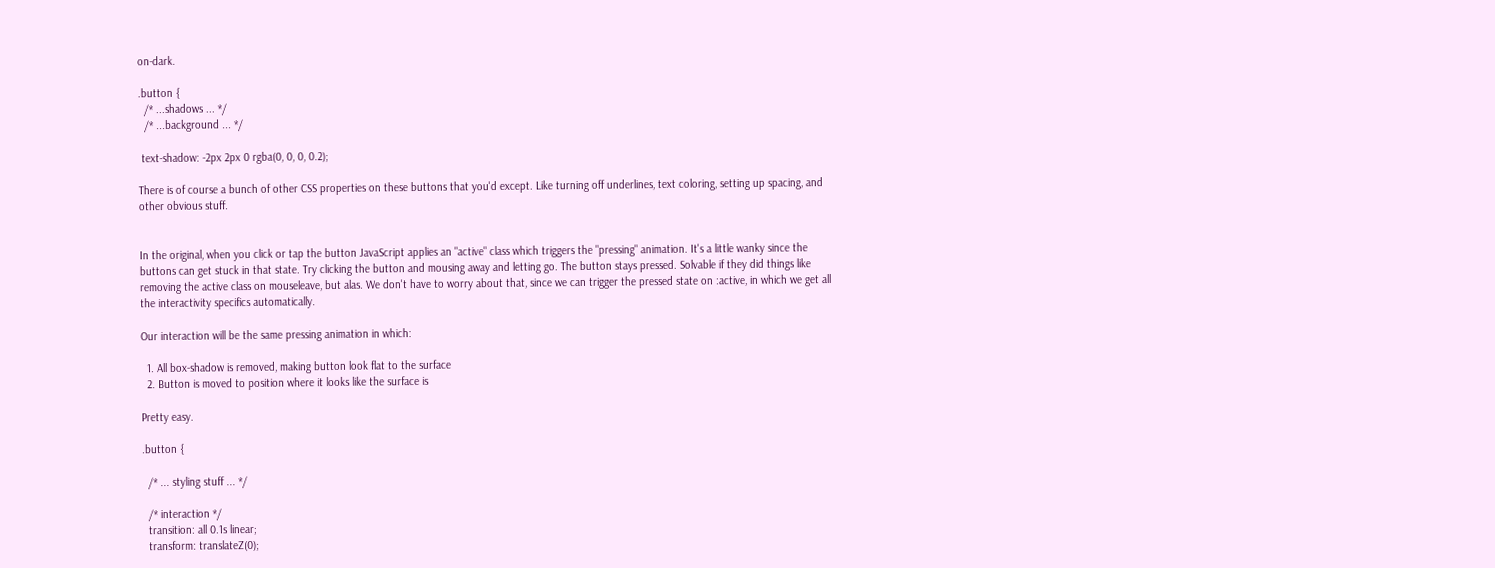on-dark.

.button {
  /* ...shadows ... */
  /* ...background ... */

 text-shadow: -2px 2px 0 rgba(0, 0, 0, 0.2);

There is of course a bunch of other CSS properties on these buttons that you'd except. Like turning off underlines, text coloring, setting up spacing, and other obvious stuff.


In the original, when you click or tap the button JavaScript applies an "active" class which triggers the "pressing" animation. It's a little wanky since the buttons can get stuck in that state. Try clicking the button and mousing away and letting go. The button stays pressed. Solvable if they did things like removing the active class on mouseleave, but alas. We don't have to worry about that, since we can trigger the pressed state on :active, in which we get all the interactivity specifics automatically.

Our interaction will be the same pressing animation in which:

  1. All box-shadow is removed, making button look flat to the surface
  2. Button is moved to position where it looks like the surface is

Pretty easy.

.button {

  /* ... styling stuff ... */

  /* interaction */
  transition: all 0.1s linear;
  transform: translateZ(0);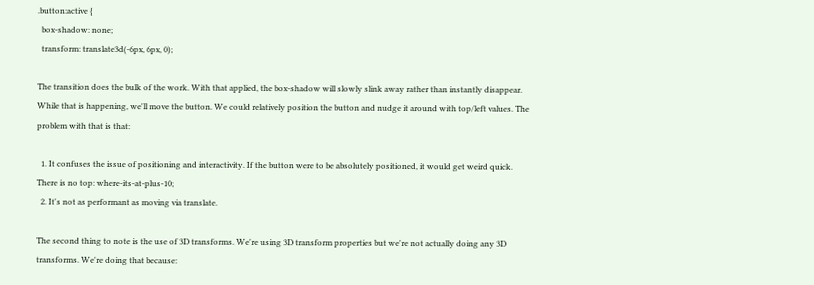.button:active {
  box-shadow: none;
  transform: translate3d(-6px, 6px, 0);

The transition does the bulk of the work. With that applied, the box-shadow will slowly slink away rather than instantly disappear. While that is happening, we'll move the button. We could relatively position the button and nudge it around with top/left values. The problem with that is that:

  1. It confuses the issue of positioning and interactivity. If the button were to be absolutely positioned, it would get weird quick. There is no top: where-its-at-plus-10;
  2. It's not as performant as moving via translate.

The second thing to note is the use of 3D transforms. We're using 3D transform properties but we're not actually doing any 3D transforms. We're doing that because: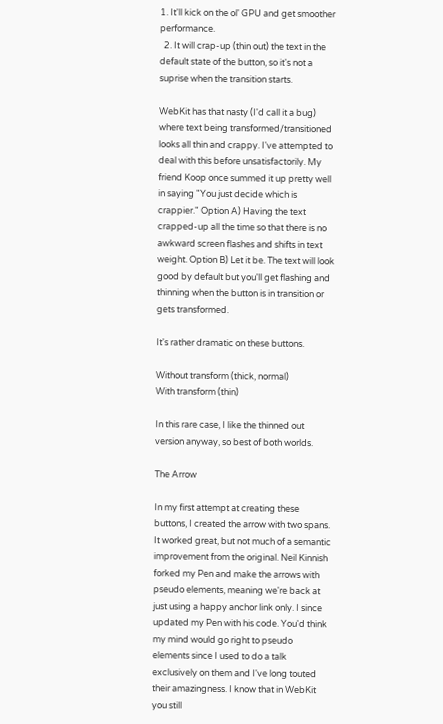1. It'll kick on the ol' GPU and get smoother performance.
  2. It will crap-up (thin out) the text in the default state of the button, so it's not a suprise when the transition starts.

WebKit has that nasty (I'd call it a bug) where text being transformed/transitioned looks all thin and crappy. I've attempted to deal with this before unsatisfactorily. My friend Koop once summed it up pretty well in saying "You just decide which is crappier." Option A) Having the text crapped-up all the time so that there is no awkward screen flashes and shifts in text weight. Option B) Let it be. The text will look good by default but you'll get flashing and thinning when the button is in transition or gets transformed.

It's rather dramatic on these buttons.

Without transform (thick, normal)
With transform (thin)

In this rare case, I like the thinned out version anyway, so best of both worlds.

The Arrow

In my first attempt at creating these buttons, I created the arrow with two spans. It worked great, but not much of a semantic improvement from the original. Neil Kinnish forked my Pen and make the arrows with pseudo elements, meaning we're back at just using a happy anchor link only. I since updated my Pen with his code. You'd think my mind would go right to pseudo elements since I used to do a talk exclusively on them and I've long touted their amazingness. I know that in WebKit you still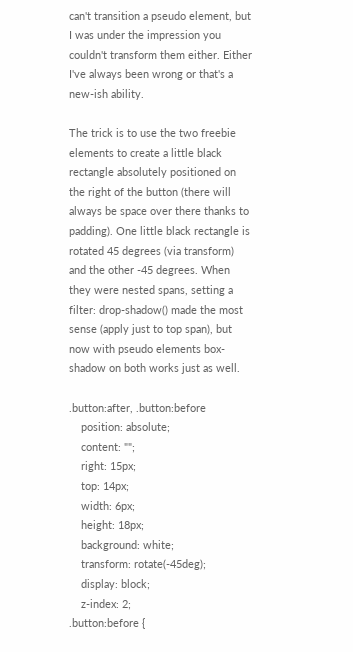can't transition a pseudo element, but I was under the impression you couldn't transform them either. Either I've always been wrong or that's a new-ish ability.

The trick is to use the two freebie elements to create a little black rectangle absolutely positioned on the right of the button (there will always be space over there thanks to padding). One little black rectangle is rotated 45 degrees (via transform) and the other -45 degrees. When they were nested spans, setting a filter: drop-shadow() made the most sense (apply just to top span), but now with pseudo elements box-shadow on both works just as well.

.button:after, .button:before
    position: absolute;
    content: "";
    right: 15px;
    top: 14px;
    width: 6px;
    height: 18px;
    background: white;
    transform: rotate(-45deg);
    display: block;
    z-index: 2;
.button:before {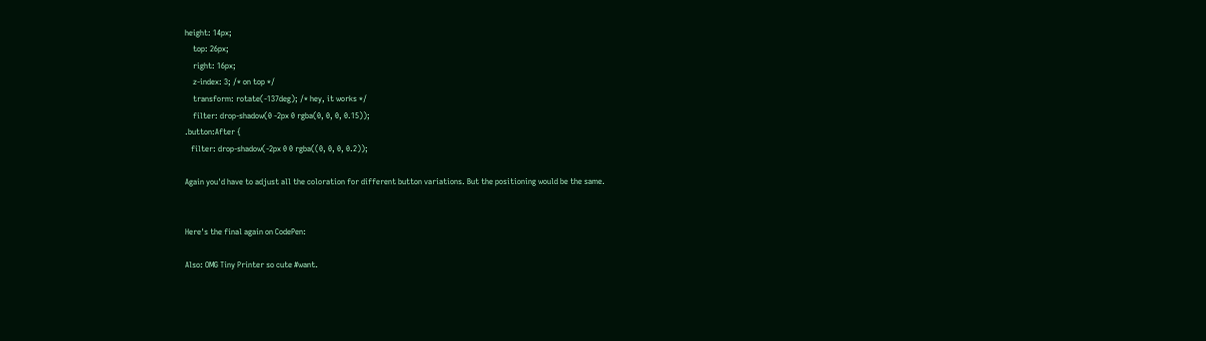height: 14px;
    top: 26px;
    right: 16px;
    z-index: 3; /* on top */
    transform: rotate(-137deg); /* hey, it works */
    filter: drop-shadow(0 -2px 0 rgba(0, 0, 0, 0.15));
.button:After {
   filter: drop-shadow(-2px 0 0 rgba((0, 0, 0, 0.2));

Again you'd have to adjust all the coloration for different button variations. But the positioning would be the same.


Here's the final again on CodePen:

Also: OMG Tiny Printer so cute #want.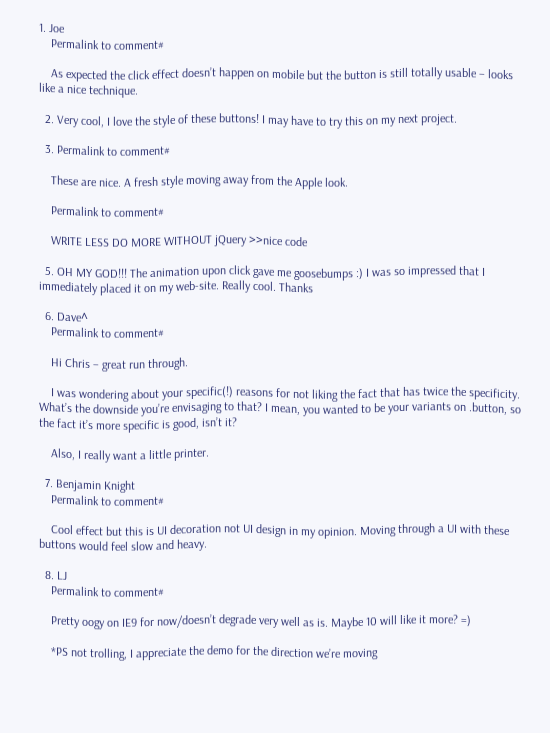1. Joe
    Permalink to comment#

    As expected the click effect doesn’t happen on mobile but the button is still totally usable – looks like a nice technique.

  2. Very cool, I love the style of these buttons! I may have to try this on my next project.

  3. Permalink to comment#

    These are nice. A fresh style moving away from the Apple look.

    Permalink to comment#

    WRITE LESS DO MORE WITHOUT jQuery >>nice code

  5. OH MY GOD!!! The animation upon click gave me goosebumps :) I was so impressed that I immediately placed it on my web-site. Really cool. Thanks

  6. Dave^
    Permalink to comment#

    Hi Chris – great run through.

    I was wondering about your specific(!) reasons for not liking the fact that has twice the specificity. What’s the downside you’re envisaging to that? I mean, you wanted to be your variants on .button, so the fact it’s more specific is good, isn’t it?

    Also, I really want a little printer.

  7. Benjamin Knight
    Permalink to comment#

    Cool effect but this is UI decoration not UI design in my opinion. Moving through a UI with these buttons would feel slow and heavy.

  8. LJ
    Permalink to comment#

    Pretty oogy on IE9 for now/doesn’t degrade very well as is. Maybe 10 will like it more? =)

    *PS not trolling, I appreciate the demo for the direction we’re moving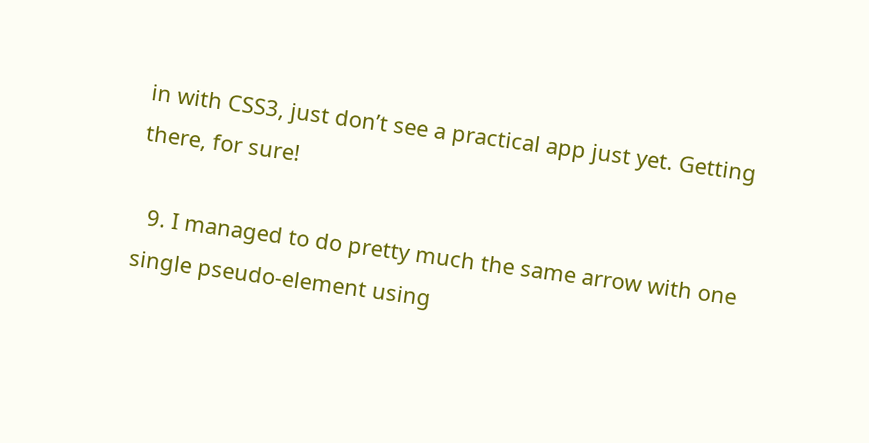in with CSS3, just don’t see a practical app just yet. Getting there, for sure!

  9. I managed to do pretty much the same arrow with one single pseudo-element using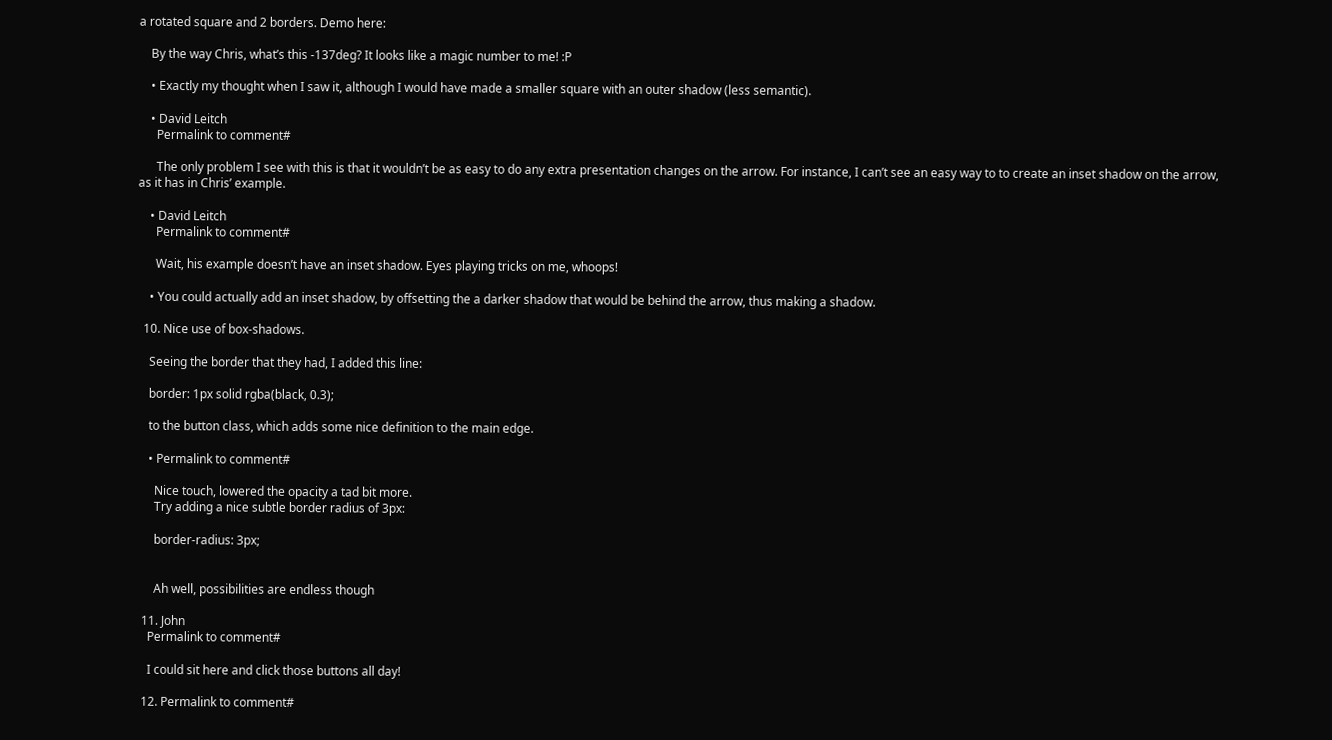a rotated square and 2 borders. Demo here:

    By the way Chris, what’s this -137deg? It looks like a magic number to me! :P

    • Exactly my thought when I saw it, although I would have made a smaller square with an outer shadow (less semantic).

    • David Leitch
      Permalink to comment#

      The only problem I see with this is that it wouldn’t be as easy to do any extra presentation changes on the arrow. For instance, I can’t see an easy way to to create an inset shadow on the arrow, as it has in Chris’ example.

    • David Leitch
      Permalink to comment#

      Wait, his example doesn’t have an inset shadow. Eyes playing tricks on me, whoops!

    • You could actually add an inset shadow, by offsetting the a darker shadow that would be behind the arrow, thus making a shadow.

  10. Nice use of box-shadows.

    Seeing the border that they had, I added this line:

    border: 1px solid rgba(black, 0.3);

    to the button class, which adds some nice definition to the main edge.

    • Permalink to comment#

      Nice touch, lowered the opacity a tad bit more.
      Try adding a nice subtle border radius of 3px:

      border-radius: 3px;


      Ah well, possibilities are endless though

  11. John
    Permalink to comment#

    I could sit here and click those buttons all day!

  12. Permalink to comment#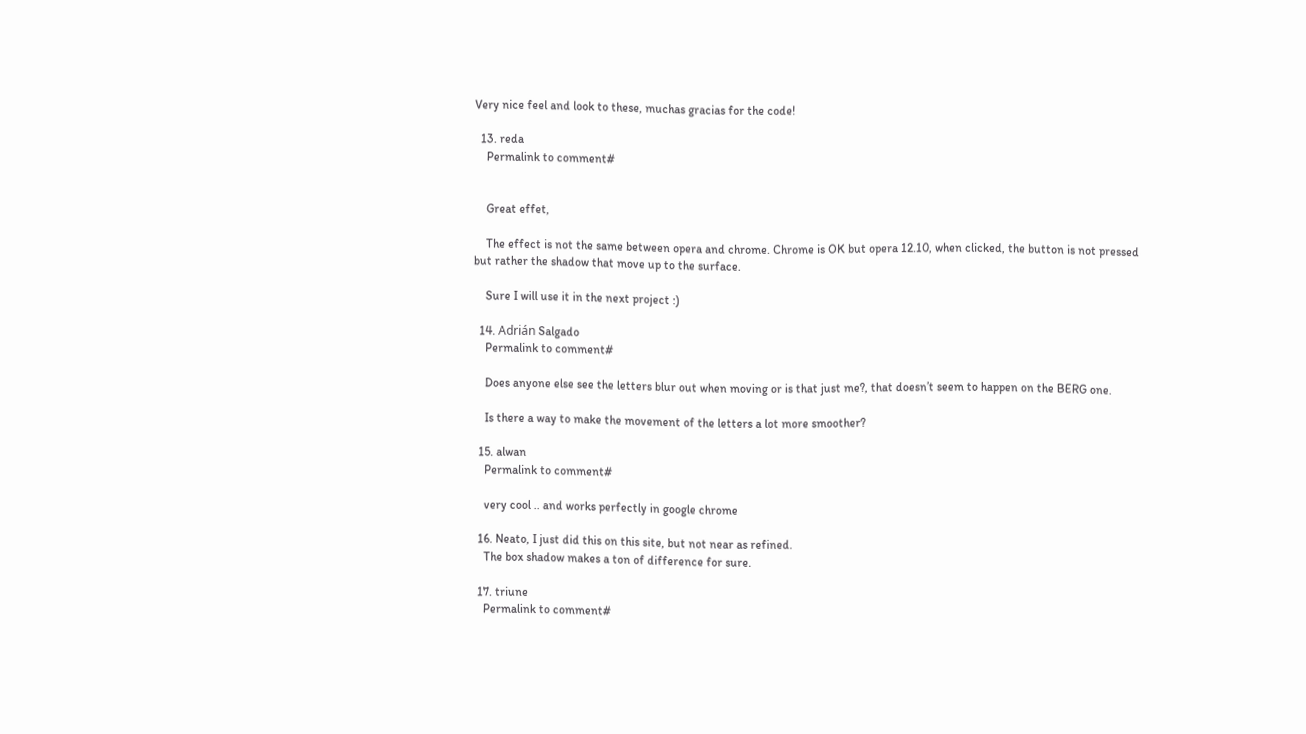Very nice feel and look to these, muchas gracias for the code!

  13. reda
    Permalink to comment#


    Great effet,

    The effect is not the same between opera and chrome. Chrome is OK but opera 12.10, when clicked, the button is not pressed but rather the shadow that move up to the surface.

    Sure I will use it in the next project :)

  14. Adrián Salgado
    Permalink to comment#

    Does anyone else see the letters blur out when moving or is that just me?, that doesn’t seem to happen on the BERG one.

    Is there a way to make the movement of the letters a lot more smoother?

  15. alwan
    Permalink to comment#

    very cool .. and works perfectly in google chrome

  16. Neato, I just did this on this site, but not near as refined.
    The box shadow makes a ton of difference for sure.

  17. triune
    Permalink to comment#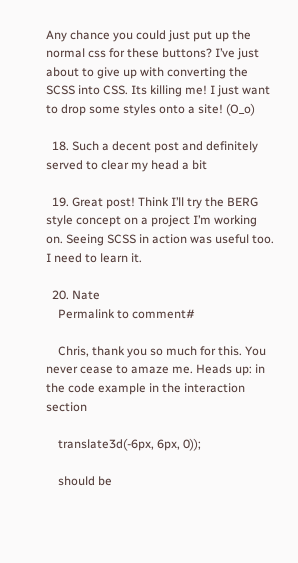Any chance you could just put up the normal css for these buttons? I’ve just about to give up with converting the SCSS into CSS. Its killing me! I just want to drop some styles onto a site! (O_o)

  18. Such a decent post and definitely served to clear my head a bit

  19. Great post! Think I’ll try the BERG style concept on a project I’m working on. Seeing SCSS in action was useful too. I need to learn it.

  20. Nate
    Permalink to comment#

    Chris, thank you so much for this. You never cease to amaze me. Heads up: in the code example in the interaction section

    translate3d(-6px, 6px, 0));

    should be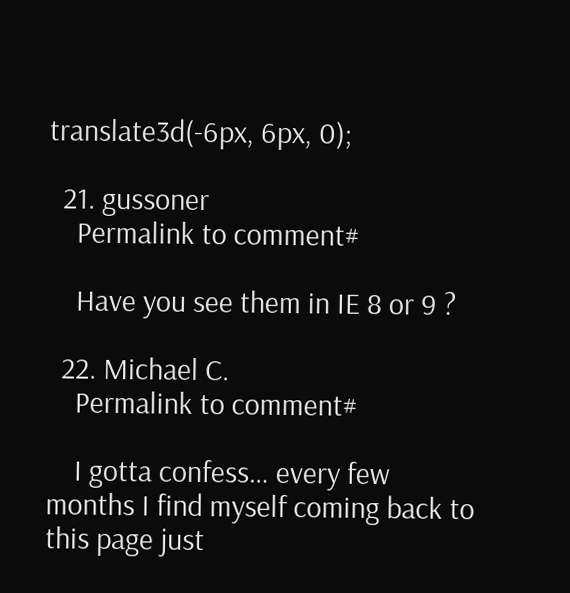translate3d(-6px, 6px, 0);

  21. gussoner
    Permalink to comment#

    Have you see them in IE 8 or 9 ?

  22. Michael C.
    Permalink to comment#

    I gotta confess… every few months I find myself coming back to this page just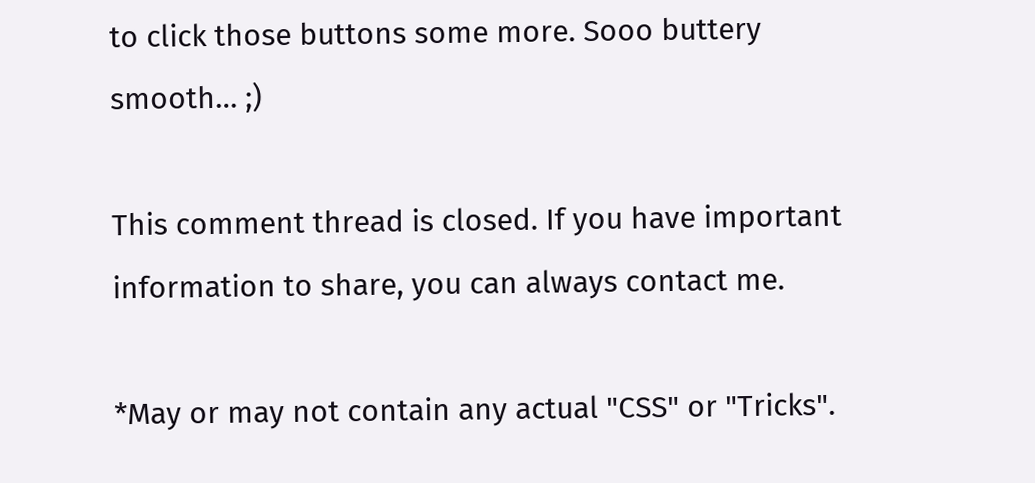to click those buttons some more. Sooo buttery smooth… ;)

This comment thread is closed. If you have important information to share, you can always contact me.

*May or may not contain any actual "CSS" or "Tricks".